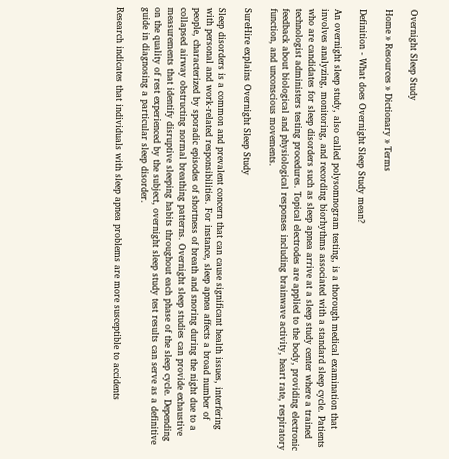Overnight Sleep Study

Home » Resources » Dictionary » Terms

Definition - What does Overnight Sleep Study mean?

An overnight sleep study, also called polysomnogram testing, is a thorough medical examination that involves analyzing, monitoring, and recording biorhythms associated with a standard sleep cycle. Patients who are candidates for sleep disorders such as sleep apnea arrive at a sleep study center where a trained technologist administers testing procedures. Topical electrodes are applied to the body, providing electronic feedback about biological and physiological responses including brainwave activity, heart rate, respiratory function, and unconscious movements.

SureHire explains Overnight Sleep Study

Sleep disorders is a common and prevalent concern that can cause significant health issues, interfering with personal and work-related responsibilities. For instance, sleep apnea affects a broad number of people, characterized by sporadic episodes of shortness of breath and snoring during the night due to a collapsed airway obstructing normal breathing patterns. Overnight sleep studies can provide exhaustive measurements that identify disruptive sleeping habits throughout each phase of the sleep cycle. Depending on the quality of rest experienced by the subject, overnight sleep study test results can serve as a definitive guide in diagnosing a particular sleep disorder.

Research indicates that individuals with sleep apnea problems are more susceptible to accidents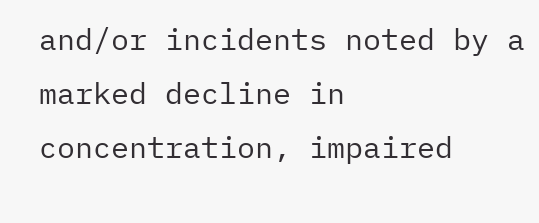and/or incidents noted by a marked decline in concentration, impaired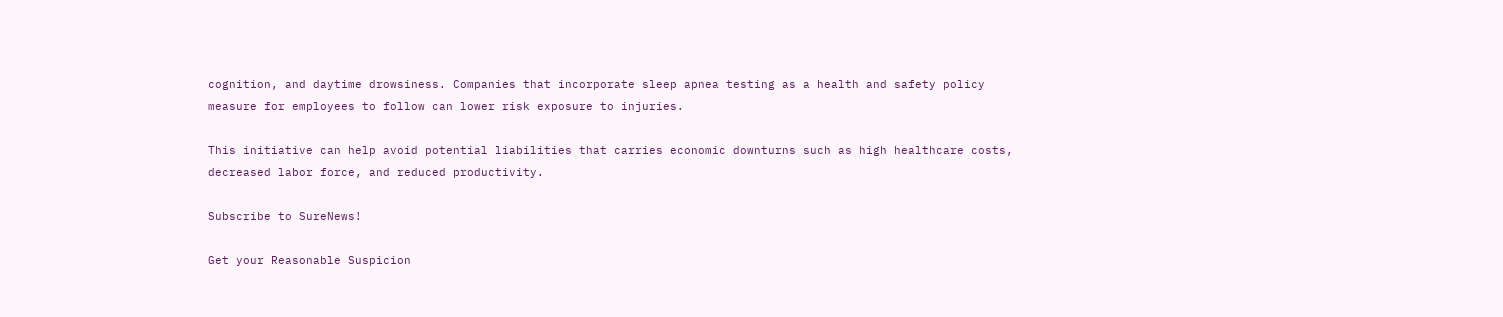cognition, and daytime drowsiness. Companies that incorporate sleep apnea testing as a health and safety policy measure for employees to follow can lower risk exposure to injuries.

This initiative can help avoid potential liabilities that carries economic downturns such as high healthcare costs, decreased labor force, and reduced productivity.

Subscribe to SureNews!

Get your Reasonable Suspicion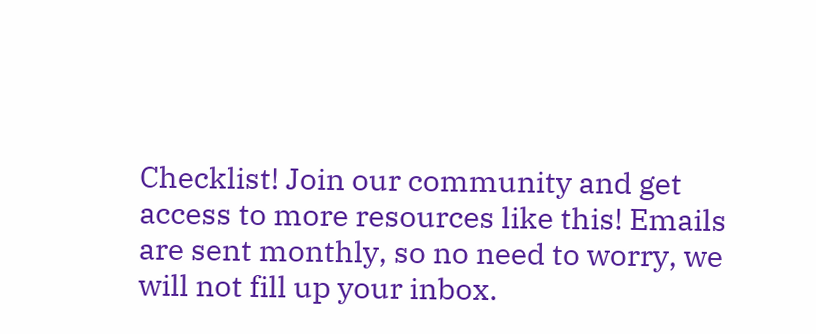Checklist! Join our community and get access to more resources like this! Emails are sent monthly, so no need to worry, we will not fill up your inbox.